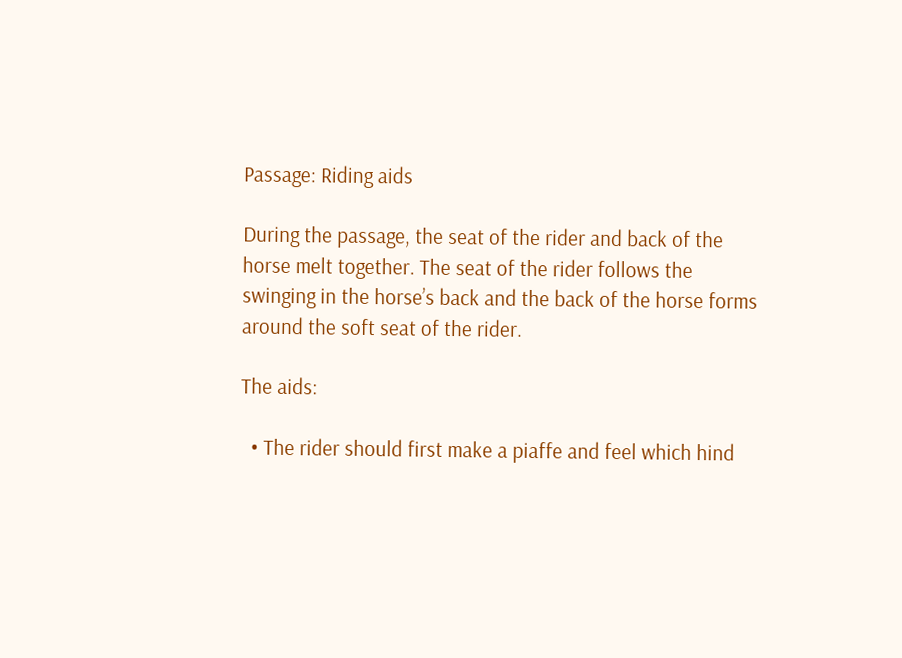Passage: Riding aids

During the passage, the seat of the rider and back of the horse melt together. The seat of the rider follows the swinging in the horse’s back and the back of the horse forms around the soft seat of the rider.

The aids:

  • The rider should first make a piaffe and feel which hind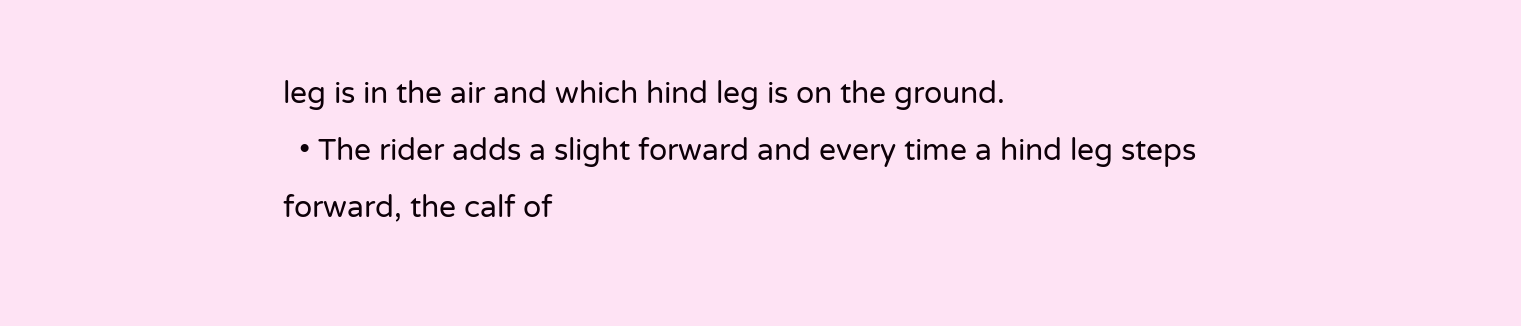leg is in the air and which hind leg is on the ground.
  • The rider adds a slight forward and every time a hind leg steps forward, the calf of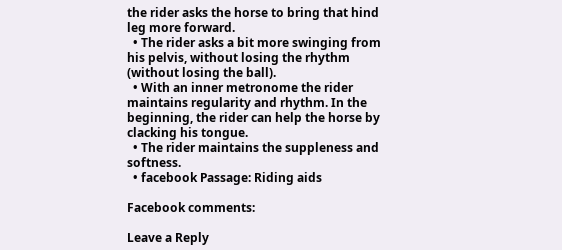the rider asks the horse to bring that hind leg more forward.
  • The rider asks a bit more swinging from his pelvis, without losing the rhythm (without losing the ball).
  • With an inner metronome the rider maintains regularity and rhythm. In the beginning, the rider can help the horse by clacking his tongue.
  • The rider maintains the suppleness and softness.
  • facebook Passage: Riding aids

Facebook comments:

Leave a Reply